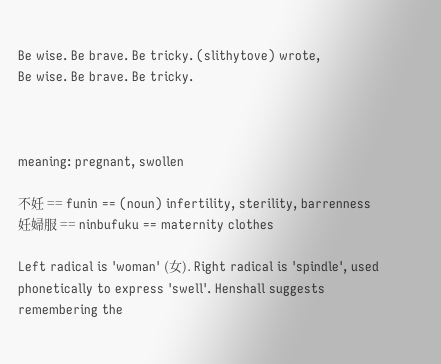Be wise. Be brave. Be tricky. (slithytove) wrote,
Be wise. Be brave. Be tricky.



meaning: pregnant, swollen

不妊 == funin == (noun) infertility, sterility, barrenness
妊婦服 == ninbufuku == maternity clothes

Left radical is 'woman' (女). Right radical is 'spindle', used phonetically to express 'swell'. Henshall suggests remembering the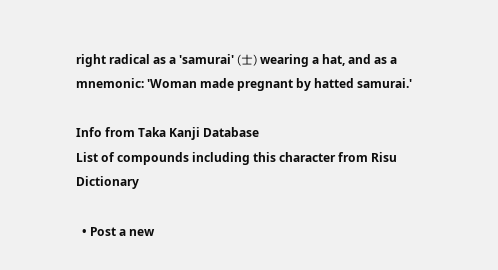right radical as a 'samurai' (士) wearing a hat, and as a mnemonic: 'Woman made pregnant by hatted samurai.'

Info from Taka Kanji Database
List of compounds including this character from Risu Dictionary

  • Post a new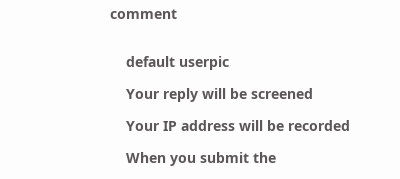comment


    default userpic

    Your reply will be screened

    Your IP address will be recorded

    When you submit the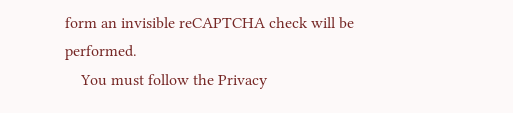form an invisible reCAPTCHA check will be performed.
    You must follow the Privacy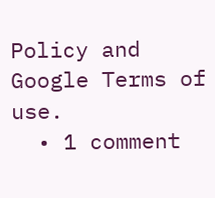Policy and Google Terms of use.
  • 1 comment